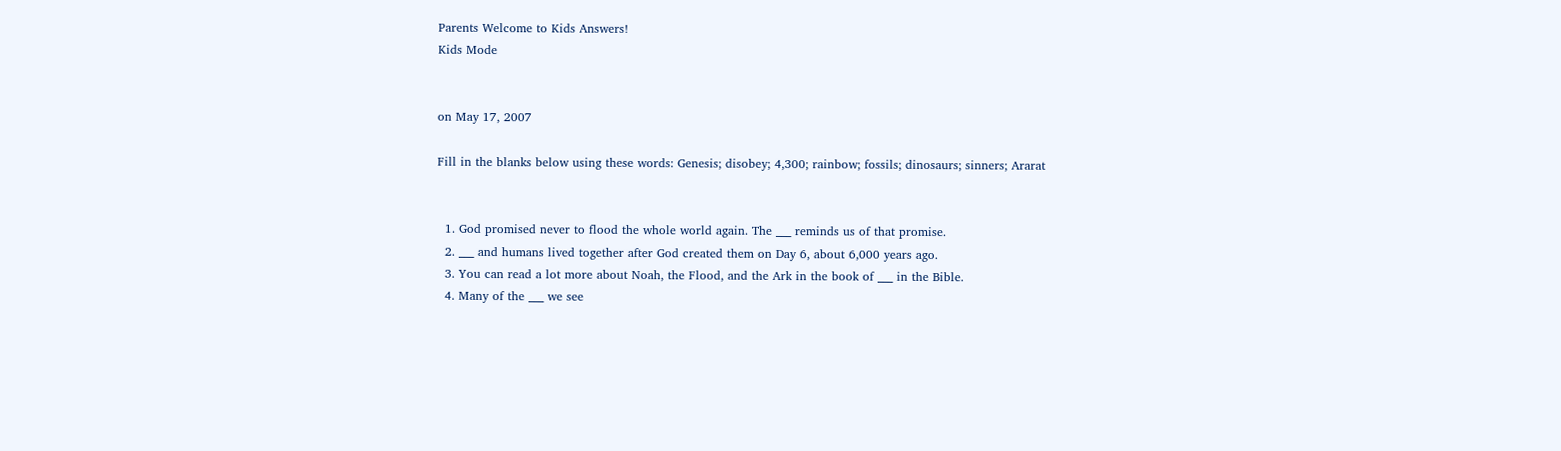Parents Welcome to Kids Answers!
Kids Mode


on May 17, 2007

Fill in the blanks below using these words: Genesis; disobey; 4,300; rainbow; fossils; dinosaurs; sinners; Ararat


  1. God promised never to flood the whole world again. The ___ reminds us of that promise.
  2. ___ and humans lived together after God created them on Day 6, about 6,000 years ago.
  3. You can read a lot more about Noah, the Flood, and the Ark in the book of ___ in the Bible.
  4. Many of the ___ we see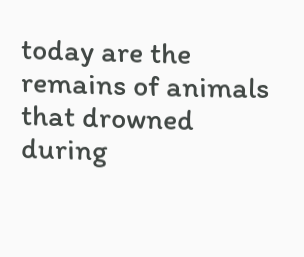today are the remains of animals that drowned during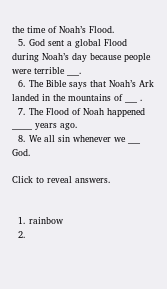the time of Noah’s Flood.
  5. God sent a global Flood during Noah’s day because people were terrible ___.
  6. The Bible says that Noah’s Ark landed in the mountains of ___ .
  7. The Flood of Noah happened _____ years ago.
  8. We all sin whenever we ___ God.

Click to reveal answers.


  1. rainbow
  2.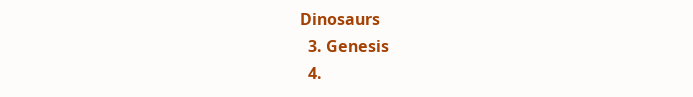Dinosaurs
  3. Genesis
  4.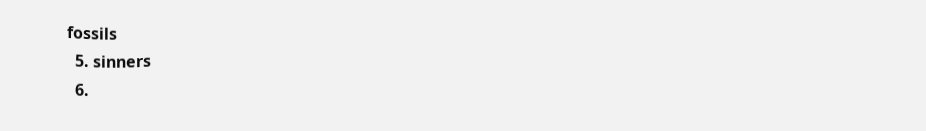fossils
  5. sinners
  6.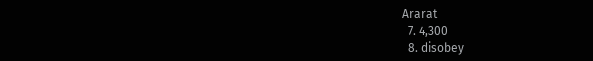Ararat
  7. 4,300
  8. disobey